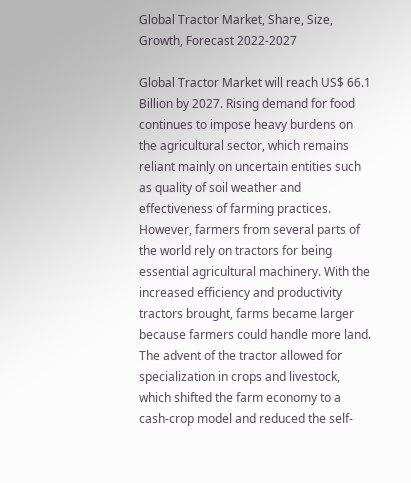Global Tractor Market, Share, Size, Growth, Forecast 2022-2027

Global Tractor Market will reach US$ 66.1 Billion by 2027. Rising demand for food continues to impose heavy burdens on the agricultural sector, which remains reliant mainly on uncertain entities such as quality of soil weather and effectiveness of farming practices. However, farmers from several parts of the world rely on tractors for being essential agricultural machinery. With the increased efficiency and productivity tractors brought, farms became larger because farmers could handle more land. The advent of the tractor allowed for specialization in crops and livestock, which shifted the farm economy to a cash-crop model and reduced the self-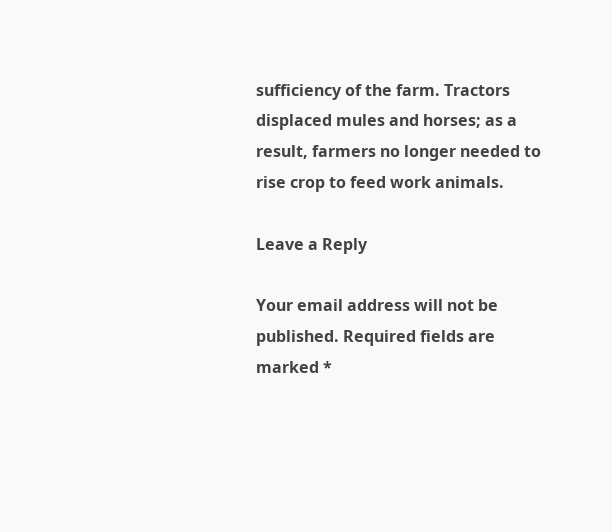sufficiency of the farm. Tractors displaced mules and horses; as a result, farmers no longer needed to rise crop to feed work animals.

Leave a Reply

Your email address will not be published. Required fields are marked *